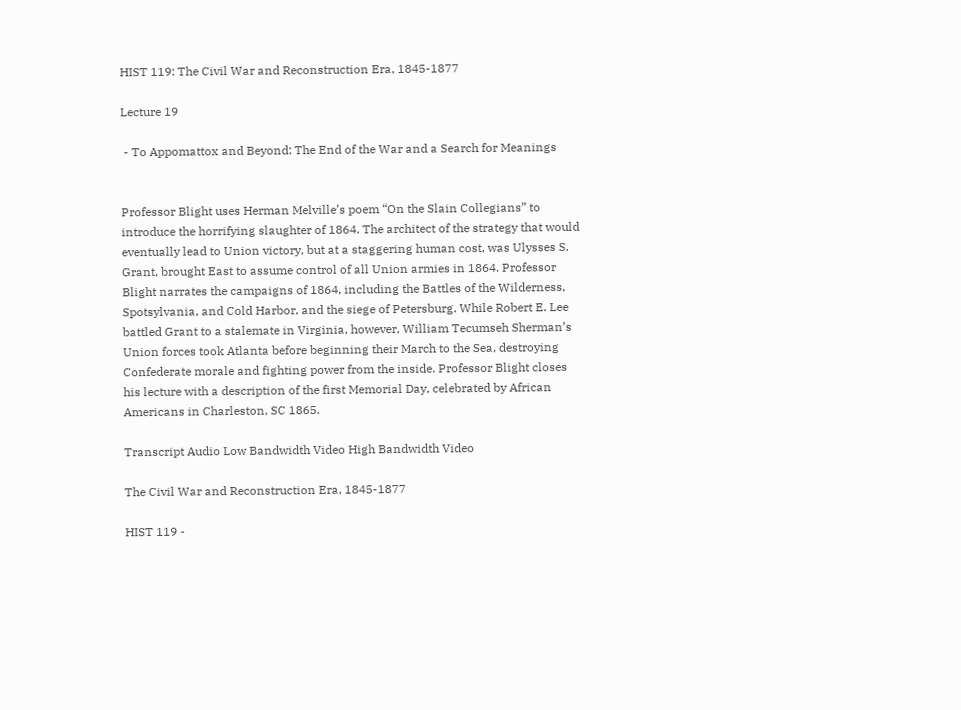HIST 119: The Civil War and Reconstruction Era, 1845-1877

Lecture 19

 - To Appomattox and Beyond: The End of the War and a Search for Meanings


Professor Blight uses Herman Melville’s poem “On the Slain Collegians” to introduce the horrifying slaughter of 1864. The architect of the strategy that would eventually lead to Union victory, but at a staggering human cost, was Ulysses S. Grant, brought East to assume control of all Union armies in 1864. Professor Blight narrates the campaigns of 1864, including the Battles of the Wilderness, Spotsylvania, and Cold Harbor, and the siege of Petersburg. While Robert E. Lee battled Grant to a stalemate in Virginia, however, William Tecumseh Sherman’s Union forces took Atlanta before beginning their March to the Sea, destroying Confederate morale and fighting power from the inside. Professor Blight closes his lecture with a description of the first Memorial Day, celebrated by African Americans in Charleston, SC 1865.

Transcript Audio Low Bandwidth Video High Bandwidth Video

The Civil War and Reconstruction Era, 1845-1877

HIST 119 -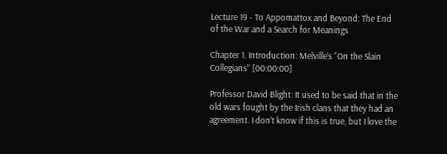Lecture 19 - To Appomattox and Beyond: The End of the War and a Search for Meanings

Chapter 1. Introduction: Melville’s “On the Slain Collegians” [00:00:00]

Professor David Blight: It used to be said that in the old wars fought by the Irish clans that they had an agreement. I don’t know if this is true, but I love the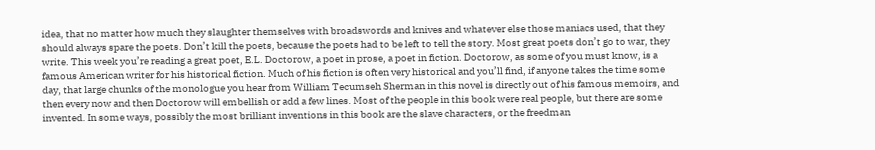idea, that no matter how much they slaughter themselves with broadswords and knives and whatever else those maniacs used, that they should always spare the poets. Don’t kill the poets, because the poets had to be left to tell the story. Most great poets don’t go to war, they write. This week you’re reading a great poet, E.L. Doctorow, a poet in prose, a poet in fiction. Doctorow, as some of you must know, is a famous American writer for his historical fiction. Much of his fiction is often very historical and you’ll find, if anyone takes the time some day, that large chunks of the monologue you hear from William Tecumseh Sherman in this novel is directly out of his famous memoirs, and then every now and then Doctorow will embellish or add a few lines. Most of the people in this book were real people, but there are some invented. In some ways, possibly the most brilliant inventions in this book are the slave characters, or the freedman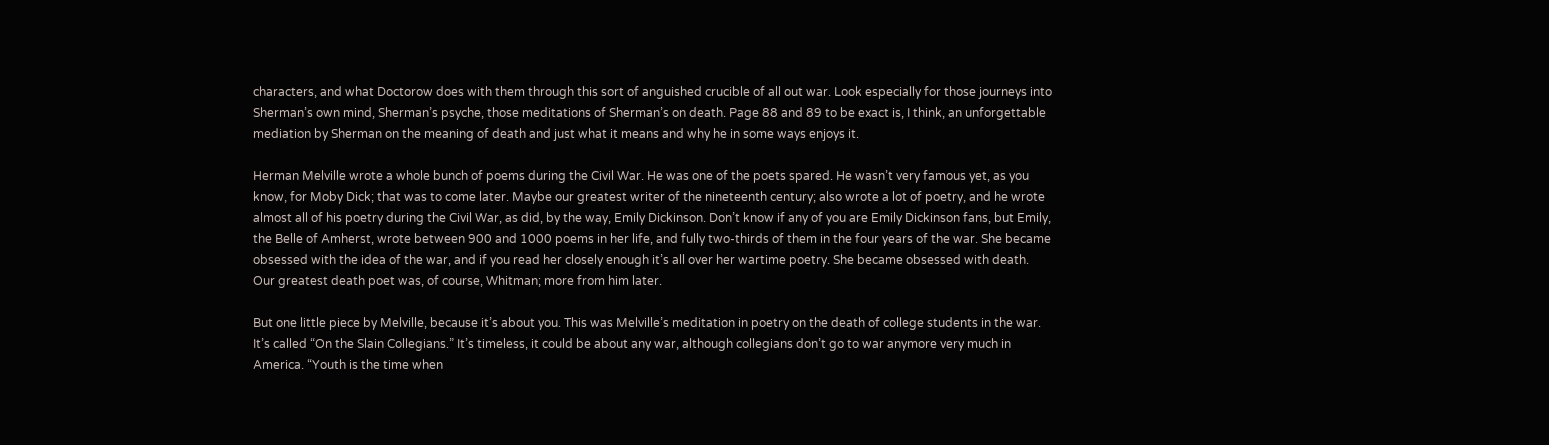characters, and what Doctorow does with them through this sort of anguished crucible of all out war. Look especially for those journeys into Sherman’s own mind, Sherman’s psyche, those meditations of Sherman’s on death. Page 88 and 89 to be exact is, I think, an unforgettable mediation by Sherman on the meaning of death and just what it means and why he in some ways enjoys it.

Herman Melville wrote a whole bunch of poems during the Civil War. He was one of the poets spared. He wasn’t very famous yet, as you know, for Moby Dick; that was to come later. Maybe our greatest writer of the nineteenth century; also wrote a lot of poetry, and he wrote almost all of his poetry during the Civil War, as did, by the way, Emily Dickinson. Don’t know if any of you are Emily Dickinson fans, but Emily, the Belle of Amherst, wrote between 900 and 1000 poems in her life, and fully two-thirds of them in the four years of the war. She became obsessed with the idea of the war, and if you read her closely enough it’s all over her wartime poetry. She became obsessed with death. Our greatest death poet was, of course, Whitman; more from him later.

But one little piece by Melville, because it’s about you. This was Melville’s meditation in poetry on the death of college students in the war. It’s called “On the Slain Collegians.” It’s timeless, it could be about any war, although collegians don’t go to war anymore very much in America. “Youth is the time when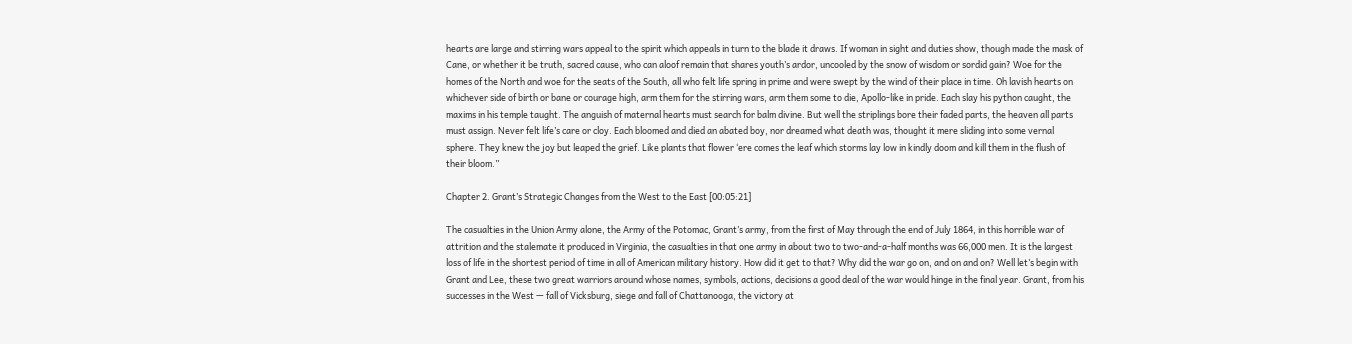hearts are large and stirring wars appeal to the spirit which appeals in turn to the blade it draws. If woman in sight and duties show, though made the mask of Cane, or whether it be truth, sacred cause, who can aloof remain that shares youth’s ardor, uncooled by the snow of wisdom or sordid gain? Woe for the homes of the North and woe for the seats of the South, all who felt life spring in prime and were swept by the wind of their place in time. Oh lavish hearts on whichever side of birth or bane or courage high, arm them for the stirring wars, arm them some to die, Apollo-like in pride. Each slay his python caught, the maxims in his temple taught. The anguish of maternal hearts must search for balm divine. But well the striplings bore their faded parts, the heaven all parts must assign. Never felt life’s care or cloy. Each bloomed and died an abated boy, nor dreamed what death was, thought it mere sliding into some vernal sphere. They knew the joy but leaped the grief. Like plants that flower ‘ere comes the leaf which storms lay low in kindly doom and kill them in the flush of their bloom.”

Chapter 2. Grant’s Strategic Changes from the West to the East [00:05:21]

The casualties in the Union Army alone, the Army of the Potomac, Grant’s army, from the first of May through the end of July 1864, in this horrible war of attrition and the stalemate it produced in Virginia, the casualties in that one army in about two to two-and-a-half months was 66,000 men. It is the largest loss of life in the shortest period of time in all of American military history. How did it get to that? Why did the war go on, and on and on? Well let’s begin with Grant and Lee, these two great warriors around whose names, symbols, actions, decisions a good deal of the war would hinge in the final year. Grant, from his successes in the West — fall of Vicksburg, siege and fall of Chattanooga, the victory at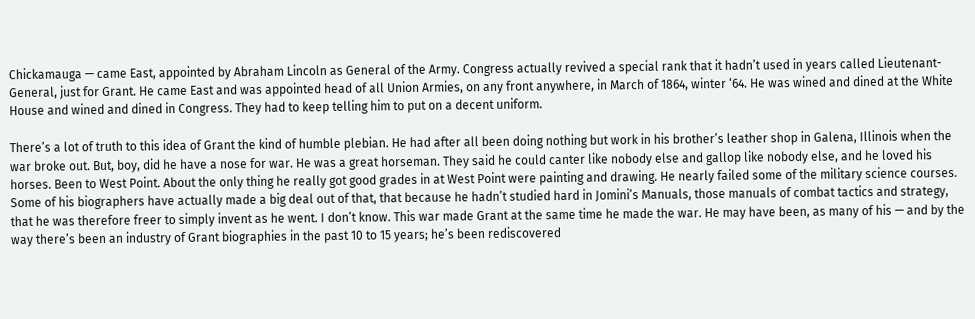Chickamauga — came East, appointed by Abraham Lincoln as General of the Army. Congress actually revived a special rank that it hadn’t used in years called Lieutenant-General, just for Grant. He came East and was appointed head of all Union Armies, on any front anywhere, in March of 1864, winter ‘64. He was wined and dined at the White House and wined and dined in Congress. They had to keep telling him to put on a decent uniform.

There’s a lot of truth to this idea of Grant the kind of humble plebian. He had after all been doing nothing but work in his brother’s leather shop in Galena, Illinois when the war broke out. But, boy, did he have a nose for war. He was a great horseman. They said he could canter like nobody else and gallop like nobody else, and he loved his horses. Been to West Point. About the only thing he really got good grades in at West Point were painting and drawing. He nearly failed some of the military science courses. Some of his biographers have actually made a big deal out of that, that because he hadn’t studied hard in Jomini’s Manuals, those manuals of combat tactics and strategy, that he was therefore freer to simply invent as he went. I don’t know. This war made Grant at the same time he made the war. He may have been, as many of his — and by the way there’s been an industry of Grant biographies in the past 10 to 15 years; he’s been rediscovered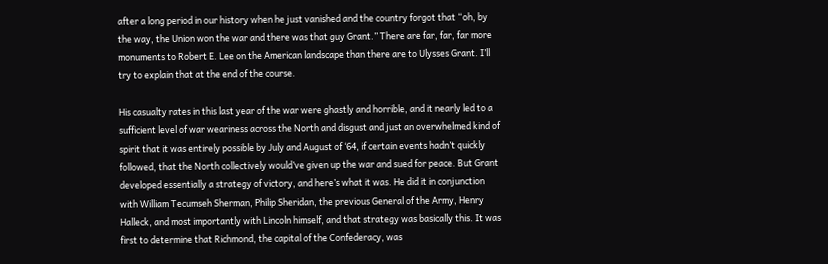after a long period in our history when he just vanished and the country forgot that “oh, by the way, the Union won the war and there was that guy Grant.” There are far, far, far more monuments to Robert E. Lee on the American landscape than there are to Ulysses Grant. I’ll try to explain that at the end of the course.

His casualty rates in this last year of the war were ghastly and horrible, and it nearly led to a sufficient level of war weariness across the North and disgust and just an overwhelmed kind of spirit that it was entirely possible by July and August of ‘64, if certain events hadn’t quickly followed, that the North collectively would’ve given up the war and sued for peace. But Grant developed essentially a strategy of victory, and here’s what it was. He did it in conjunction with William Tecumseh Sherman, Philip Sheridan, the previous General of the Army, Henry Halleck, and most importantly with Lincoln himself, and that strategy was basically this. It was first to determine that Richmond, the capital of the Confederacy, was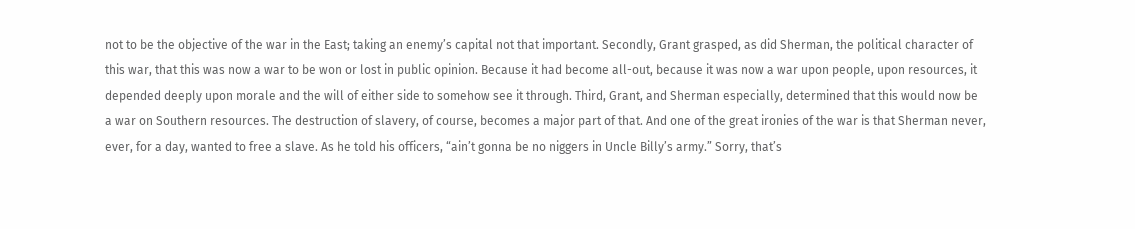not to be the objective of the war in the East; taking an enemy’s capital not that important. Secondly, Grant grasped, as did Sherman, the political character of this war, that this was now a war to be won or lost in public opinion. Because it had become all-out, because it was now a war upon people, upon resources, it depended deeply upon morale and the will of either side to somehow see it through. Third, Grant, and Sherman especially, determined that this would now be a war on Southern resources. The destruction of slavery, of course, becomes a major part of that. And one of the great ironies of the war is that Sherman never, ever, for a day, wanted to free a slave. As he told his officers, “ain’t gonna be no niggers in Uncle Billy’s army.” Sorry, that’s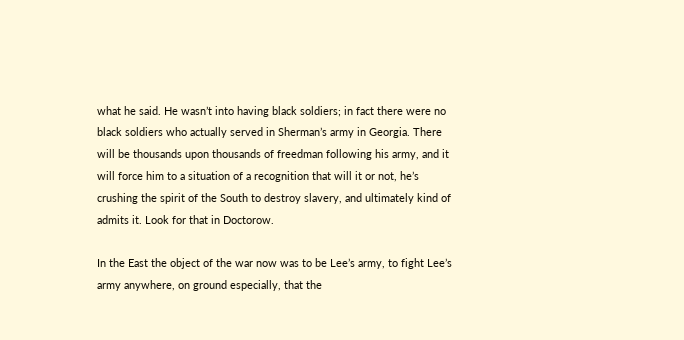what he said. He wasn’t into having black soldiers; in fact there were no black soldiers who actually served in Sherman’s army in Georgia. There will be thousands upon thousands of freedman following his army, and it will force him to a situation of a recognition that will it or not, he’s crushing the spirit of the South to destroy slavery, and ultimately kind of admits it. Look for that in Doctorow.

In the East the object of the war now was to be Lee’s army, to fight Lee’s army anywhere, on ground especially, that the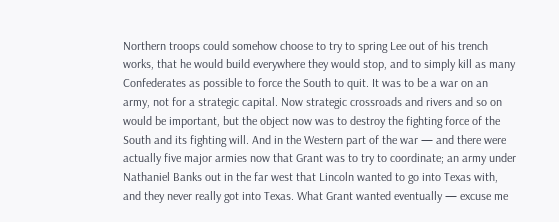Northern troops could somehow choose to try to spring Lee out of his trench works, that he would build everywhere they would stop, and to simply kill as many Confederates as possible to force the South to quit. It was to be a war on an army, not for a strategic capital. Now strategic crossroads and rivers and so on would be important, but the object now was to destroy the fighting force of the South and its fighting will. And in the Western part of the war — and there were actually five major armies now that Grant was to try to coordinate; an army under Nathaniel Banks out in the far west that Lincoln wanted to go into Texas with, and they never really got into Texas. What Grant wanted eventually — excuse me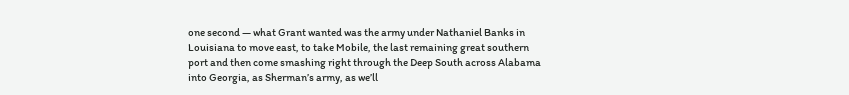one second — what Grant wanted was the army under Nathaniel Banks in Louisiana to move east, to take Mobile, the last remaining great southern port and then come smashing right through the Deep South across Alabama into Georgia, as Sherman’s army, as we’ll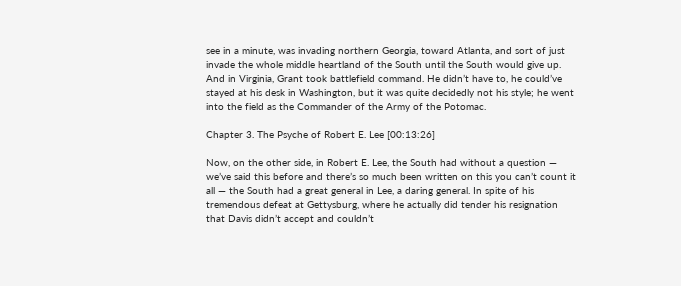see in a minute, was invading northern Georgia, toward Atlanta, and sort of just invade the whole middle heartland of the South until the South would give up. And in Virginia, Grant took battlefield command. He didn’t have to, he could’ve stayed at his desk in Washington, but it was quite decidedly not his style; he went into the field as the Commander of the Army of the Potomac.

Chapter 3. The Psyche of Robert E. Lee [00:13:26]

Now, on the other side, in Robert E. Lee, the South had without a question — we’ve said this before and there’s so much been written on this you can’t count it all — the South had a great general in Lee, a daring general. In spite of his tremendous defeat at Gettysburg, where he actually did tender his resignation that Davis didn’t accept and couldn’t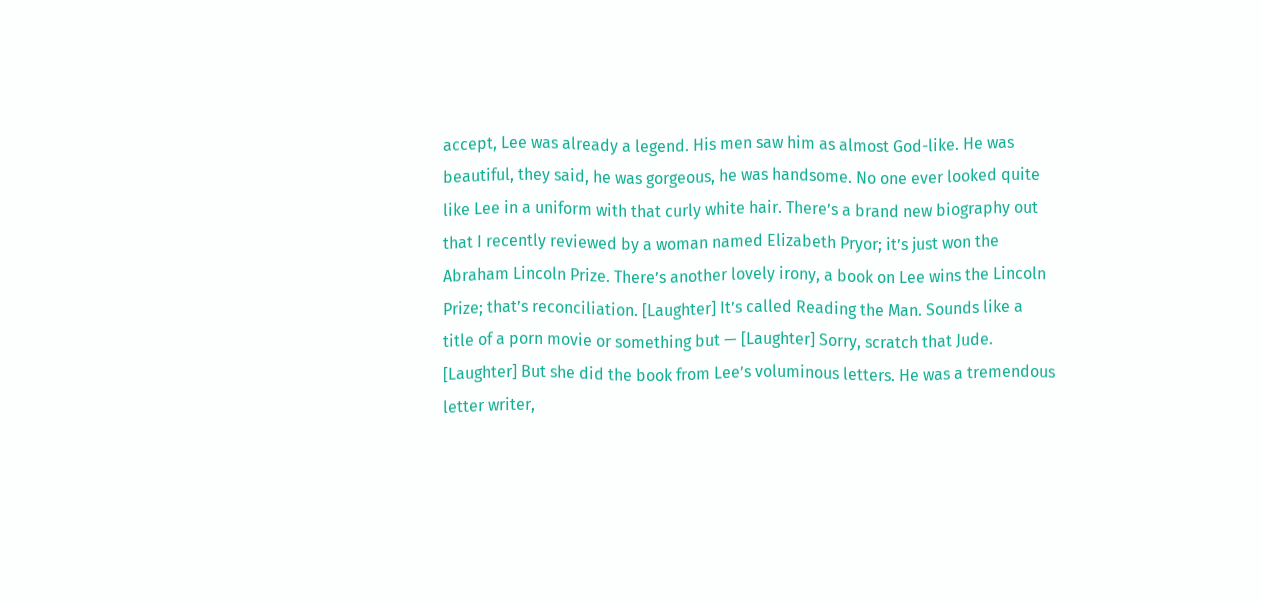accept, Lee was already a legend. His men saw him as almost God-like. He was beautiful, they said, he was gorgeous, he was handsome. No one ever looked quite like Lee in a uniform with that curly white hair. There’s a brand new biography out that I recently reviewed by a woman named Elizabeth Pryor; it’s just won the Abraham Lincoln Prize. There’s another lovely irony, a book on Lee wins the Lincoln Prize; that’s reconciliation. [Laughter] It’s called Reading the Man. Sounds like a title of a porn movie or something but — [Laughter] Sorry, scratch that Jude. [Laughter] But she did the book from Lee’s voluminous letters. He was a tremendous letter writer,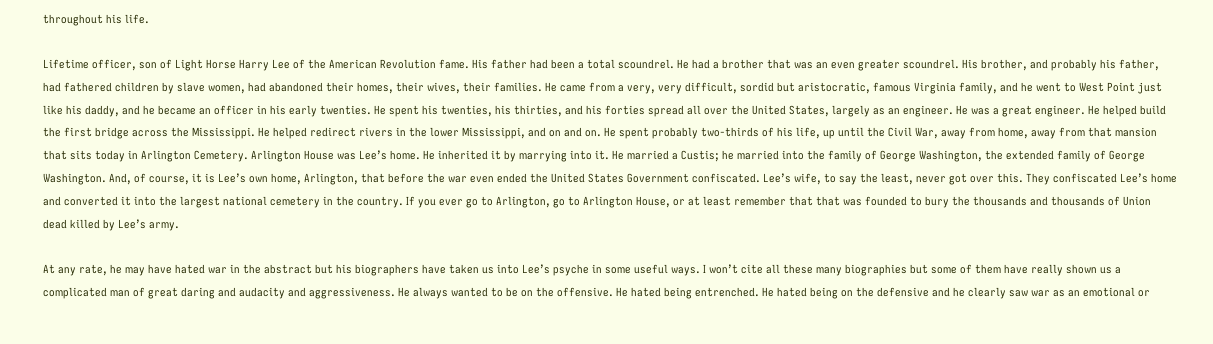throughout his life.

Lifetime officer, son of Light Horse Harry Lee of the American Revolution fame. His father had been a total scoundrel. He had a brother that was an even greater scoundrel. His brother, and probably his father, had fathered children by slave women, had abandoned their homes, their wives, their families. He came from a very, very difficult, sordid but aristocratic, famous Virginia family, and he went to West Point just like his daddy, and he became an officer in his early twenties. He spent his twenties, his thirties, and his forties spread all over the United States, largely as an engineer. He was a great engineer. He helped build the first bridge across the Mississippi. He helped redirect rivers in the lower Mississippi, and on and on. He spent probably two-thirds of his life, up until the Civil War, away from home, away from that mansion that sits today in Arlington Cemetery. Arlington House was Lee’s home. He inherited it by marrying into it. He married a Custis; he married into the family of George Washington, the extended family of George Washington. And, of course, it is Lee’s own home, Arlington, that before the war even ended the United States Government confiscated. Lee’s wife, to say the least, never got over this. They confiscated Lee’s home and converted it into the largest national cemetery in the country. If you ever go to Arlington, go to Arlington House, or at least remember that that was founded to bury the thousands and thousands of Union dead killed by Lee’s army.

At any rate, he may have hated war in the abstract but his biographers have taken us into Lee’s psyche in some useful ways. I won’t cite all these many biographies but some of them have really shown us a complicated man of great daring and audacity and aggressiveness. He always wanted to be on the offensive. He hated being entrenched. He hated being on the defensive and he clearly saw war as an emotional or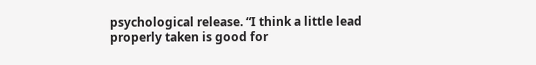psychological release. “I think a little lead properly taken is good for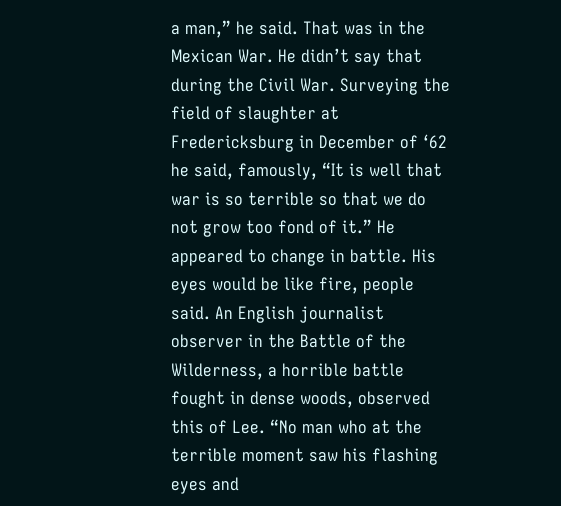a man,” he said. That was in the Mexican War. He didn’t say that during the Civil War. Surveying the field of slaughter at Fredericksburg in December of ‘62 he said, famously, “It is well that war is so terrible so that we do not grow too fond of it.” He appeared to change in battle. His eyes would be like fire, people said. An English journalist observer in the Battle of the Wilderness, a horrible battle fought in dense woods, observed this of Lee. “No man who at the terrible moment saw his flashing eyes and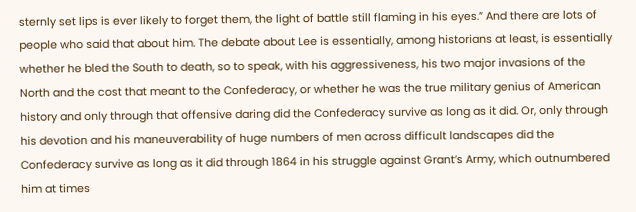sternly set lips is ever likely to forget them, the light of battle still flaming in his eyes.” And there are lots of people who said that about him. The debate about Lee is essentially, among historians at least, is essentially whether he bled the South to death, so to speak, with his aggressiveness, his two major invasions of the North and the cost that meant to the Confederacy, or whether he was the true military genius of American history and only through that offensive daring did the Confederacy survive as long as it did. Or, only through his devotion and his maneuverability of huge numbers of men across difficult landscapes did the Confederacy survive as long as it did through 1864 in his struggle against Grant’s Army, which outnumbered him at times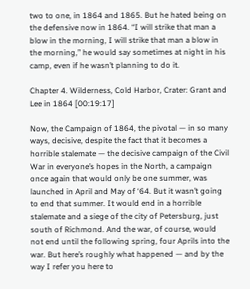two to one, in 1864 and 1865. But he hated being on the defensive now in 1864. “I will strike that man a blow in the morning, I will strike that man a blow in the morning,” he would say sometimes at night in his camp, even if he wasn’t planning to do it.

Chapter 4. Wilderness, Cold Harbor, Crater: Grant and Lee in 1864 [00:19:17]

Now, the Campaign of 1864, the pivotal — in so many ways, decisive, despite the fact that it becomes a horrible stalemate — the decisive campaign of the Civil War in everyone’s hopes in the North, a campaign once again that would only be one summer, was launched in April and May of ‘64. But it wasn’t going to end that summer. It would end in a horrible stalemate and a siege of the city of Petersburg, just south of Richmond. And the war, of course, would not end until the following spring, four Aprils into the war. But here’s roughly what happened — and by the way I refer you here to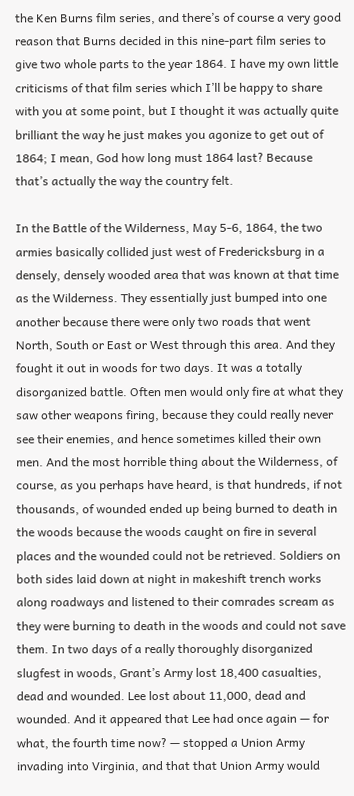the Ken Burns film series, and there’s of course a very good reason that Burns decided in this nine-part film series to give two whole parts to the year 1864. I have my own little criticisms of that film series which I’ll be happy to share with you at some point, but I thought it was actually quite brilliant the way he just makes you agonize to get out of 1864; I mean, God how long must 1864 last? Because that’s actually the way the country felt.

In the Battle of the Wilderness, May 5-6, 1864, the two armies basically collided just west of Fredericksburg in a densely, densely wooded area that was known at that time as the Wilderness. They essentially just bumped into one another because there were only two roads that went North, South or East or West through this area. And they fought it out in woods for two days. It was a totally disorganized battle. Often men would only fire at what they saw other weapons firing, because they could really never see their enemies, and hence sometimes killed their own men. And the most horrible thing about the Wilderness, of course, as you perhaps have heard, is that hundreds, if not thousands, of wounded ended up being burned to death in the woods because the woods caught on fire in several places and the wounded could not be retrieved. Soldiers on both sides laid down at night in makeshift trench works along roadways and listened to their comrades scream as they were burning to death in the woods and could not save them. In two days of a really thoroughly disorganized slugfest in woods, Grant’s Army lost 18,400 casualties, dead and wounded. Lee lost about 11,000, dead and wounded. And it appeared that Lee had once again — for what, the fourth time now? — stopped a Union Army invading into Virginia, and that that Union Army would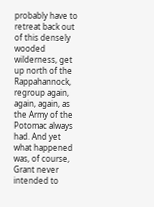probably have to retreat back out of this densely wooded wilderness, get up north of the Rappahannock, regroup again, again, again, as the Army of the Potomac always had. And yet what happened was, of course, Grant never intended to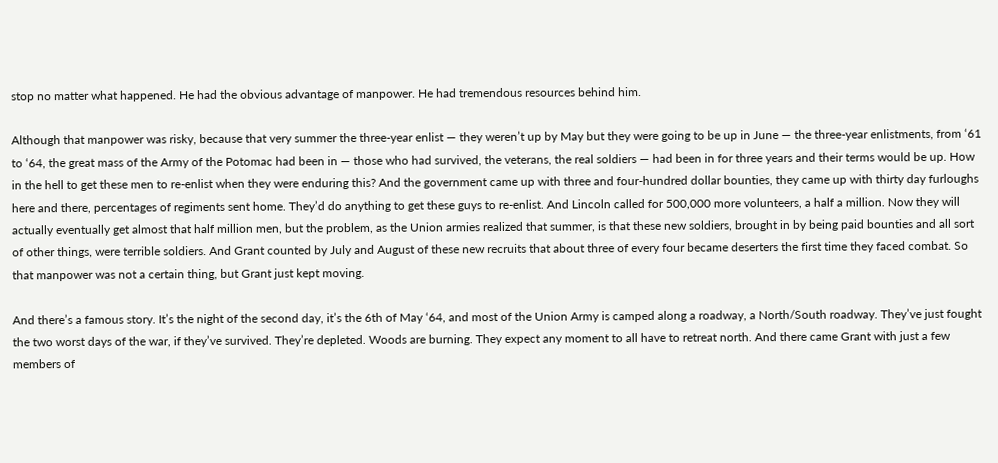stop no matter what happened. He had the obvious advantage of manpower. He had tremendous resources behind him.

Although that manpower was risky, because that very summer the three-year enlist — they weren’t up by May but they were going to be up in June — the three-year enlistments, from ‘61 to ‘64, the great mass of the Army of the Potomac had been in — those who had survived, the veterans, the real soldiers — had been in for three years and their terms would be up. How in the hell to get these men to re-enlist when they were enduring this? And the government came up with three and four-hundred dollar bounties, they came up with thirty day furloughs here and there, percentages of regiments sent home. They’d do anything to get these guys to re-enlist. And Lincoln called for 500,000 more volunteers, a half a million. Now they will actually eventually get almost that half million men, but the problem, as the Union armies realized that summer, is that these new soldiers, brought in by being paid bounties and all sort of other things, were terrible soldiers. And Grant counted by July and August of these new recruits that about three of every four became deserters the first time they faced combat. So that manpower was not a certain thing, but Grant just kept moving.

And there’s a famous story. It’s the night of the second day, it’s the 6th of May ‘64, and most of the Union Army is camped along a roadway, a North/South roadway. They’ve just fought the two worst days of the war, if they’ve survived. They’re depleted. Woods are burning. They expect any moment to all have to retreat north. And there came Grant with just a few members of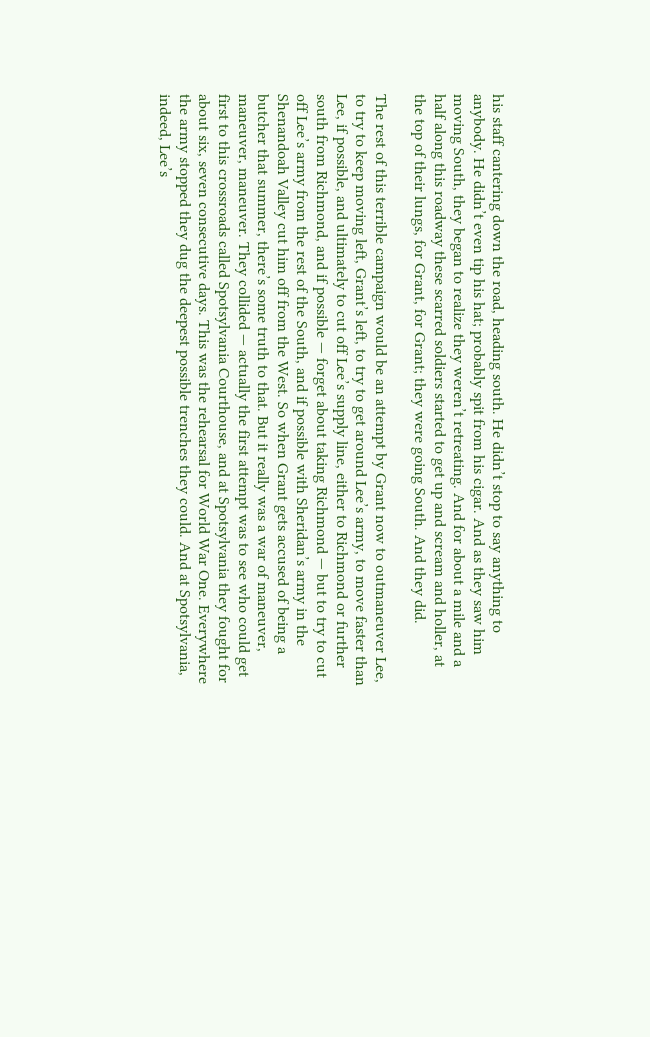his staff cantering down the road, heading south. He didn’t stop to say anything to anybody. He didn’t even tip his hat; probably spit from his cigar. And as they saw him moving South, they began to realize they weren’t retreating. And for about a mile and a half along this roadway these scarred soldiers started to get up and scream and holler, at the top of their lungs, for Grant, for Grant; they were going South. And they did.

The rest of this terrible campaign would be an attempt by Grant now to outmaneuver Lee, to try to keep moving left, Grant’s left, to try to get around Lee’s army, to move faster than Lee, if possible, and ultimately to cut off Lee’s supply line, either to Richmond or further south from Richmond, and if possible — forget about taking Richmond — but to try to cut off Lee’s army from the rest of the South, and if possible with Sheridan’s army in the Shenandoah Valley cut him off from the West. So when Grant gets accused of being a butcher that summer, there’s some truth to that. But it really was a war of maneuver, maneuver, maneuver. They collided — actually the first attempt was to see who could get first to this crossroads called Spotsylvania Courthouse, and at Spotsylvania they fought for about six, seven consecutive days. This was the rehearsal for World War One. Everywhere the army stopped they dug the deepest possible trenches they could. And at Spotsylvania, indeed, Lee’s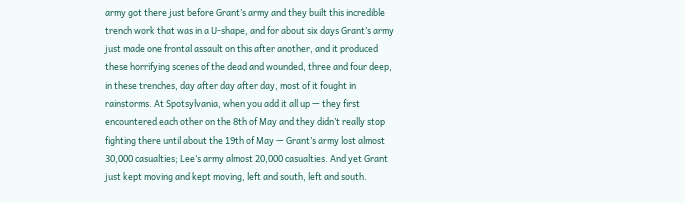army got there just before Grant’s army and they built this incredible trench work that was in a U-shape, and for about six days Grant’s army just made one frontal assault on this after another, and it produced these horrifying scenes of the dead and wounded, three and four deep, in these trenches, day after day after day, most of it fought in rainstorms. At Spotsylvania, when you add it all up — they first encountered each other on the 8th of May and they didn’t really stop fighting there until about the 19th of May — Grant’s army lost almost 30,000 casualties; Lee’s army almost 20,000 casualties. And yet Grant just kept moving and kept moving, left and south, left and south.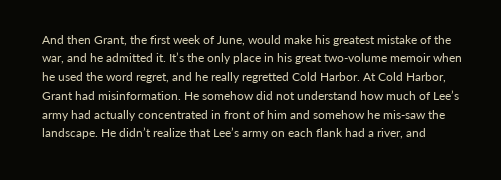And then Grant, the first week of June, would make his greatest mistake of the war, and he admitted it. It’s the only place in his great two-volume memoir when he used the word regret, and he really regretted Cold Harbor. At Cold Harbor, Grant had misinformation. He somehow did not understand how much of Lee’s army had actually concentrated in front of him and somehow he mis-saw the landscape. He didn’t realize that Lee’s army on each flank had a river, and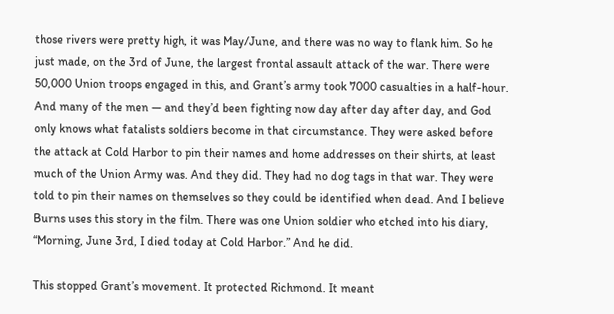those rivers were pretty high, it was May/June, and there was no way to flank him. So he just made, on the 3rd of June, the largest frontal assault attack of the war. There were 50,000 Union troops engaged in this, and Grant’s army took 7000 casualties in a half-hour. And many of the men — and they’d been fighting now day after day after day, and God only knows what fatalists soldiers become in that circumstance. They were asked before the attack at Cold Harbor to pin their names and home addresses on their shirts, at least much of the Union Army was. And they did. They had no dog tags in that war. They were told to pin their names on themselves so they could be identified when dead. And I believe Burns uses this story in the film. There was one Union soldier who etched into his diary, “Morning, June 3rd, I died today at Cold Harbor.” And he did.

This stopped Grant’s movement. It protected Richmond. It meant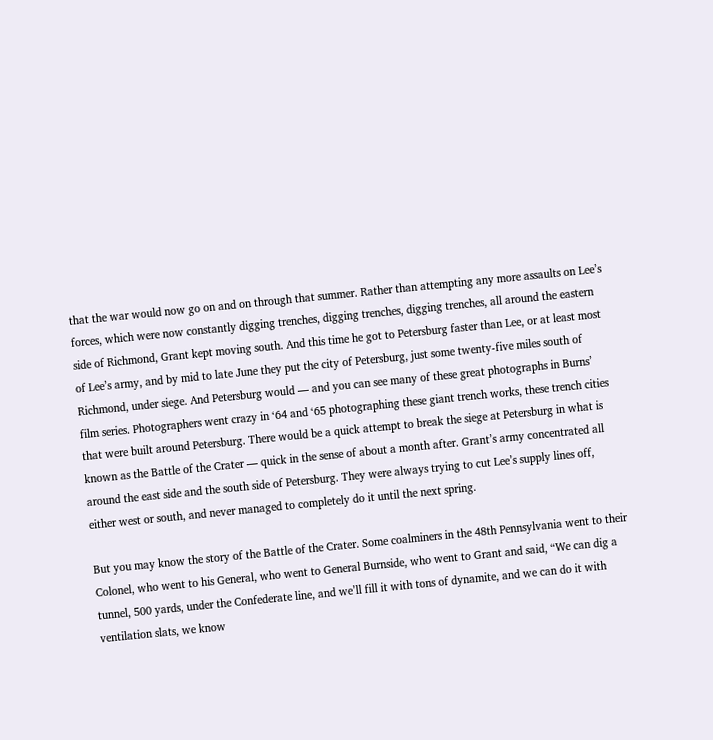that the war would now go on and on through that summer. Rather than attempting any more assaults on Lee’s forces, which were now constantly digging trenches, digging trenches, digging trenches, all around the eastern side of Richmond, Grant kept moving south. And this time he got to Petersburg faster than Lee, or at least most of Lee’s army, and by mid to late June they put the city of Petersburg, just some twenty-five miles south of Richmond, under siege. And Petersburg would — and you can see many of these great photographs in Burns’ film series. Photographers went crazy in ‘64 and ‘65 photographing these giant trench works, these trench cities that were built around Petersburg. There would be a quick attempt to break the siege at Petersburg in what is known as the Battle of the Crater — quick in the sense of about a month after. Grant’s army concentrated all around the east side and the south side of Petersburg. They were always trying to cut Lee’s supply lines off, either west or south, and never managed to completely do it until the next spring.

But you may know the story of the Battle of the Crater. Some coalminers in the 48th Pennsylvania went to their Colonel, who went to his General, who went to General Burnside, who went to Grant and said, “We can dig a tunnel, 500 yards, under the Confederate line, and we’ll fill it with tons of dynamite, and we can do it with ventilation slats, we know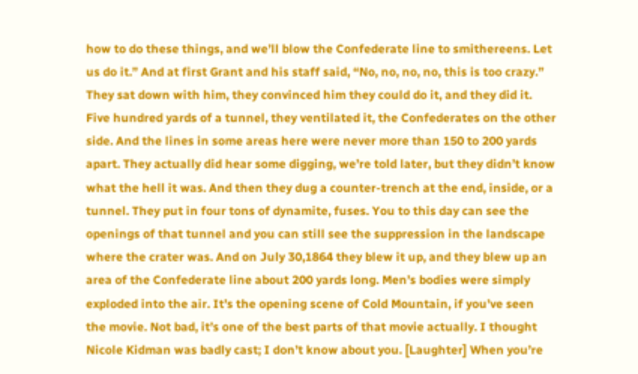how to do these things, and we’ll blow the Confederate line to smithereens. Let us do it.” And at first Grant and his staff said, “No, no, no, no, this is too crazy.” They sat down with him, they convinced him they could do it, and they did it. Five hundred yards of a tunnel, they ventilated it, the Confederates on the other side. And the lines in some areas here were never more than 150 to 200 yards apart. They actually did hear some digging, we’re told later, but they didn’t know what the hell it was. And then they dug a counter-trench at the end, inside, or a tunnel. They put in four tons of dynamite, fuses. You to this day can see the openings of that tunnel and you can still see the suppression in the landscape where the crater was. And on July 30,1864 they blew it up, and they blew up an area of the Confederate line about 200 yards long. Men’s bodies were simply exploded into the air. It’s the opening scene of Cold Mountain, if you’ve seen the movie. Not bad, it’s one of the best parts of that movie actually. I thought Nicole Kidman was badly cast; I don’t know about you. [Laughter] When you’re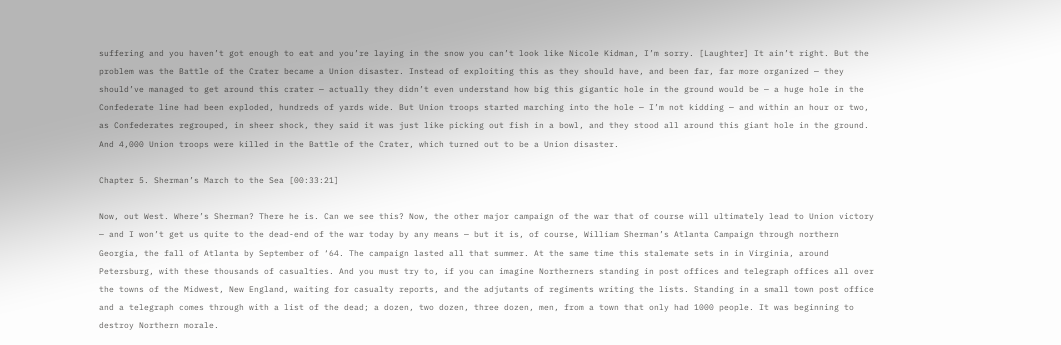suffering and you haven’t got enough to eat and you’re laying in the snow you can’t look like Nicole Kidman, I’m sorry. [Laughter] It ain’t right. But the problem was the Battle of the Crater became a Union disaster. Instead of exploiting this as they should have, and been far, far more organized — they should’ve managed to get around this crater — actually they didn’t even understand how big this gigantic hole in the ground would be — a huge hole in the Confederate line had been exploded, hundreds of yards wide. But Union troops started marching into the hole — I’m not kidding — and within an hour or two, as Confederates regrouped, in sheer shock, they said it was just like picking out fish in a bowl, and they stood all around this giant hole in the ground. And 4,000 Union troops were killed in the Battle of the Crater, which turned out to be a Union disaster.

Chapter 5. Sherman’s March to the Sea [00:33:21]

Now, out West. Where’s Sherman? There he is. Can we see this? Now, the other major campaign of the war that of course will ultimately lead to Union victory — and I won’t get us quite to the dead-end of the war today by any means — but it is, of course, William Sherman’s Atlanta Campaign through northern Georgia, the fall of Atlanta by September of ‘64. The campaign lasted all that summer. At the same time this stalemate sets in in Virginia, around Petersburg, with these thousands of casualties. And you must try to, if you can imagine Northerners standing in post offices and telegraph offices all over the towns of the Midwest, New England, waiting for casualty reports, and the adjutants of regiments writing the lists. Standing in a small town post office and a telegraph comes through with a list of the dead; a dozen, two dozen, three dozen, men, from a town that only had 1000 people. It was beginning to destroy Northern morale.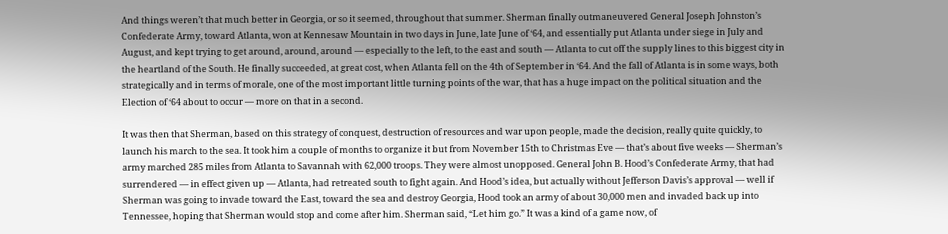And things weren’t that much better in Georgia, or so it seemed, throughout that summer. Sherman finally outmaneuvered General Joseph Johnston’s Confederate Army, toward Atlanta, won at Kennesaw Mountain in two days in June, late June of ‘64, and essentially put Atlanta under siege in July and August, and kept trying to get around, around, around — especially to the left, to the east and south — Atlanta to cut off the supply lines to this biggest city in the heartland of the South. He finally succeeded, at great cost, when Atlanta fell on the 4th of September in ‘64. And the fall of Atlanta is in some ways, both strategically and in terms of morale, one of the most important little turning points of the war, that has a huge impact on the political situation and the Election of ‘64 about to occur — more on that in a second.

It was then that Sherman, based on this strategy of conquest, destruction of resources and war upon people, made the decision, really quite quickly, to launch his march to the sea. It took him a couple of months to organize it but from November 15th to Christmas Eve — that’s about five weeks — Sherman’s army marched 285 miles from Atlanta to Savannah with 62,000 troops. They were almost unopposed. General John B. Hood’s Confederate Army, that had surrendered — in effect given up — Atlanta, had retreated south to fight again. And Hood’s idea, but actually without Jefferson Davis’s approval — well if Sherman was going to invade toward the East, toward the sea and destroy Georgia, Hood took an army of about 30,000 men and invaded back up into Tennessee, hoping that Sherman would stop and come after him. Sherman said, “Let him go.” It was a kind of a game now, of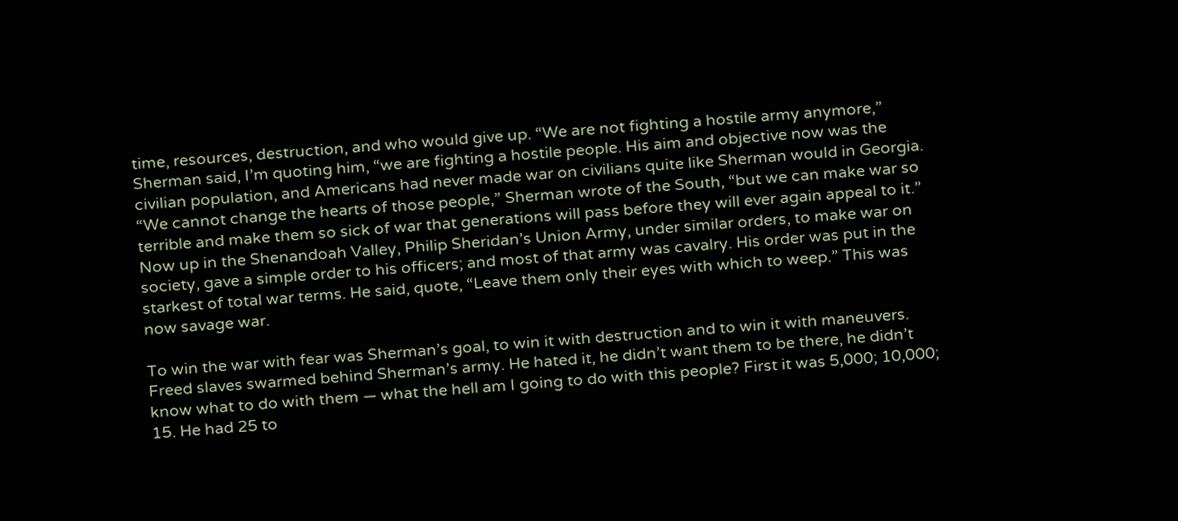time, resources, destruction, and who would give up. “We are not fighting a hostile army anymore,” Sherman said, I’m quoting him, “we are fighting a hostile people. His aim and objective now was the civilian population, and Americans had never made war on civilians quite like Sherman would in Georgia. “We cannot change the hearts of those people,” Sherman wrote of the South, “but we can make war so terrible and make them so sick of war that generations will pass before they will ever again appeal to it.” Now up in the Shenandoah Valley, Philip Sheridan’s Union Army, under similar orders, to make war on society, gave a simple order to his officers; and most of that army was cavalry. His order was put in the starkest of total war terms. He said, quote, “Leave them only their eyes with which to weep.” This was now savage war.

To win the war with fear was Sherman’s goal, to win it with destruction and to win it with maneuvers. Freed slaves swarmed behind Sherman’s army. He hated it, he didn’t want them to be there, he didn’t know what to do with them — what the hell am I going to do with this people? First it was 5,000; 10,000; 15. He had 25 to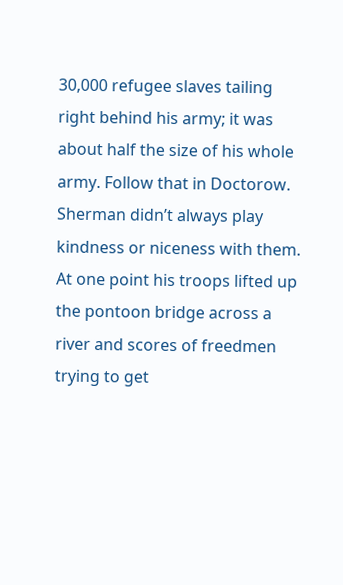30,000 refugee slaves tailing right behind his army; it was about half the size of his whole army. Follow that in Doctorow. Sherman didn’t always play kindness or niceness with them. At one point his troops lifted up the pontoon bridge across a river and scores of freedmen trying to get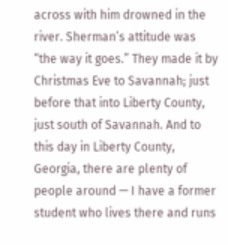across with him drowned in the river. Sherman’s attitude was “the way it goes.” They made it by Christmas Eve to Savannah; just before that into Liberty County, just south of Savannah. And to this day in Liberty County, Georgia, there are plenty of people around — I have a former student who lives there and runs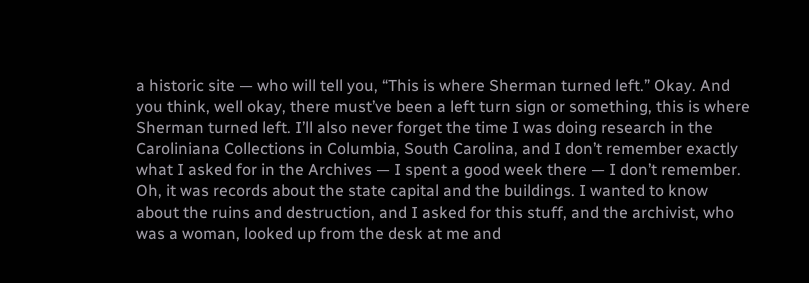a historic site — who will tell you, “This is where Sherman turned left.” Okay. And you think, well okay, there must’ve been a left turn sign or something, this is where Sherman turned left. I’ll also never forget the time I was doing research in the Caroliniana Collections in Columbia, South Carolina, and I don’t remember exactly what I asked for in the Archives — I spent a good week there — I don’t remember. Oh, it was records about the state capital and the buildings. I wanted to know about the ruins and destruction, and I asked for this stuff, and the archivist, who was a woman, looked up from the desk at me and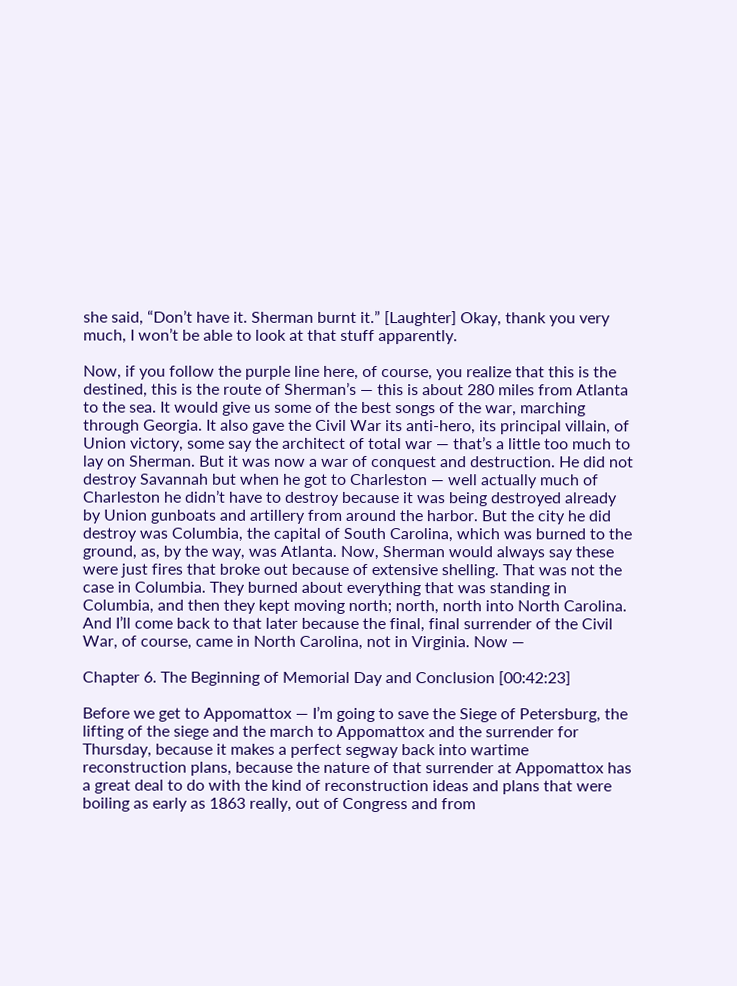she said, “Don’t have it. Sherman burnt it.” [Laughter] Okay, thank you very much, I won’t be able to look at that stuff apparently.

Now, if you follow the purple line here, of course, you realize that this is the destined, this is the route of Sherman’s — this is about 280 miles from Atlanta to the sea. It would give us some of the best songs of the war, marching through Georgia. It also gave the Civil War its anti-hero, its principal villain, of Union victory, some say the architect of total war — that’s a little too much to lay on Sherman. But it was now a war of conquest and destruction. He did not destroy Savannah but when he got to Charleston — well actually much of Charleston he didn’t have to destroy because it was being destroyed already by Union gunboats and artillery from around the harbor. But the city he did destroy was Columbia, the capital of South Carolina, which was burned to the ground, as, by the way, was Atlanta. Now, Sherman would always say these were just fires that broke out because of extensive shelling. That was not the case in Columbia. They burned about everything that was standing in Columbia, and then they kept moving north; north, north into North Carolina. And I’ll come back to that later because the final, final surrender of the Civil War, of course, came in North Carolina, not in Virginia. Now —

Chapter 6. The Beginning of Memorial Day and Conclusion [00:42:23]

Before we get to Appomattox — I’m going to save the Siege of Petersburg, the lifting of the siege and the march to Appomattox and the surrender for Thursday, because it makes a perfect segway back into wartime reconstruction plans, because the nature of that surrender at Appomattox has a great deal to do with the kind of reconstruction ideas and plans that were boiling as early as 1863 really, out of Congress and from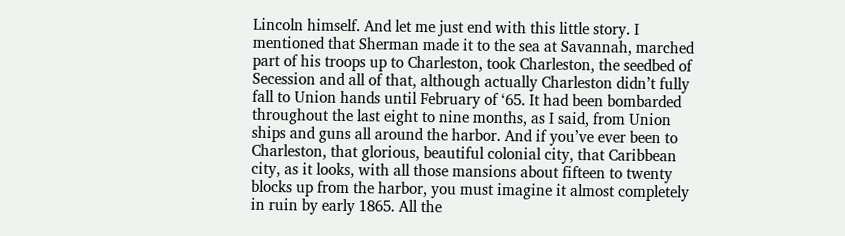Lincoln himself. And let me just end with this little story. I mentioned that Sherman made it to the sea at Savannah, marched part of his troops up to Charleston, took Charleston, the seedbed of Secession and all of that, although actually Charleston didn’t fully fall to Union hands until February of ‘65. It had been bombarded throughout the last eight to nine months, as I said, from Union ships and guns all around the harbor. And if you’ve ever been to Charleston, that glorious, beautiful colonial city, that Caribbean city, as it looks, with all those mansions about fifteen to twenty blocks up from the harbor, you must imagine it almost completely in ruin by early 1865. All the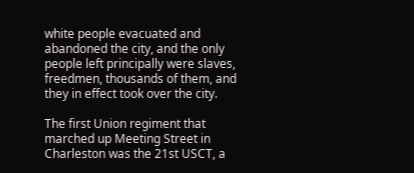white people evacuated and abandoned the city, and the only people left principally were slaves, freedmen, thousands of them, and they in effect took over the city.

The first Union regiment that marched up Meeting Street in Charleston was the 21st USCT, a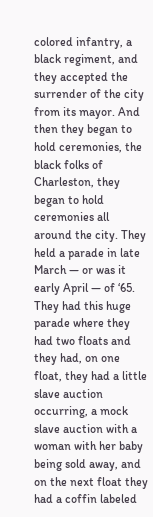colored infantry, a black regiment, and they accepted the surrender of the city from its mayor. And then they began to hold ceremonies, the black folks of Charleston, they began to hold ceremonies all around the city. They held a parade in late March — or was it early April — of ‘65. They had this huge parade where they had two floats and they had, on one float, they had a little slave auction occurring, a mock slave auction with a woman with her baby being sold away, and on the next float they had a coffin labeled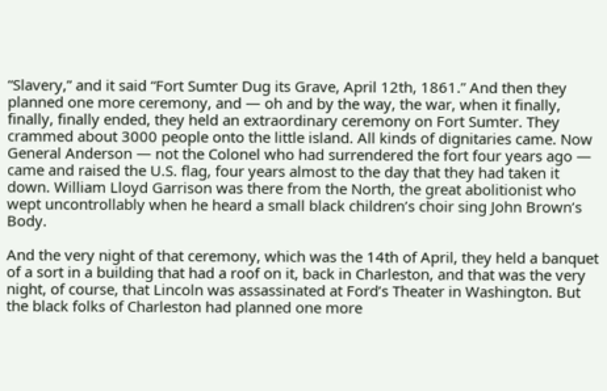“Slavery,” and it said “Fort Sumter Dug its Grave, April 12th, 1861.” And then they planned one more ceremony, and — oh and by the way, the war, when it finally, finally, finally ended, they held an extraordinary ceremony on Fort Sumter. They crammed about 3000 people onto the little island. All kinds of dignitaries came. Now General Anderson — not the Colonel who had surrendered the fort four years ago — came and raised the U.S. flag, four years almost to the day that they had taken it down. William Lloyd Garrison was there from the North, the great abolitionist who wept uncontrollably when he heard a small black children’s choir sing John Brown’s Body.

And the very night of that ceremony, which was the 14th of April, they held a banquet of a sort in a building that had a roof on it, back in Charleston, and that was the very night, of course, that Lincoln was assassinated at Ford’s Theater in Washington. But the black folks of Charleston had planned one more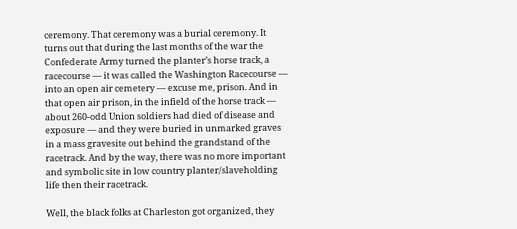ceremony. That ceremony was a burial ceremony. It turns out that during the last months of the war the Confederate Army turned the planter’s horse track, a racecourse — it was called the Washington Racecourse — into an open air cemetery — excuse me, prison. And in that open air prison, in the infield of the horse track — about 260-odd Union soldiers had died of disease and exposure — and they were buried in unmarked graves in a mass gravesite out behind the grandstand of the racetrack. And by the way, there was no more important and symbolic site in low country planter/slaveholding life then their racetrack.

Well, the black folks at Charleston got organized, they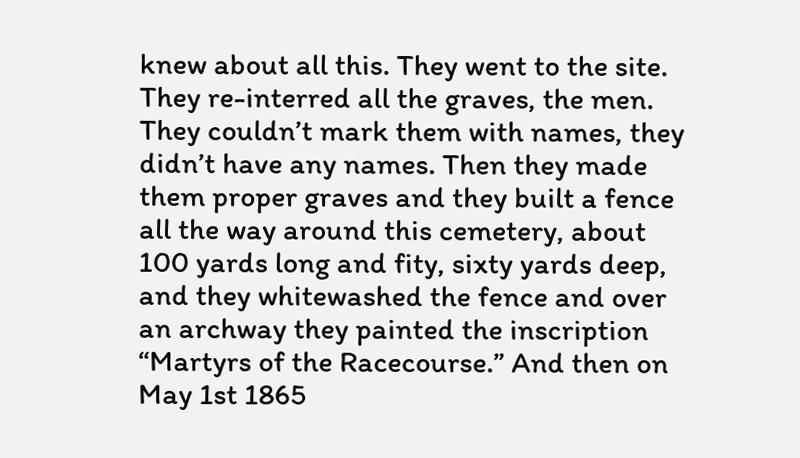knew about all this. They went to the site. They re-interred all the graves, the men. They couldn’t mark them with names, they didn’t have any names. Then they made them proper graves and they built a fence all the way around this cemetery, about 100 yards long and fity, sixty yards deep, and they whitewashed the fence and over an archway they painted the inscription “Martyrs of the Racecourse.” And then on May 1st 1865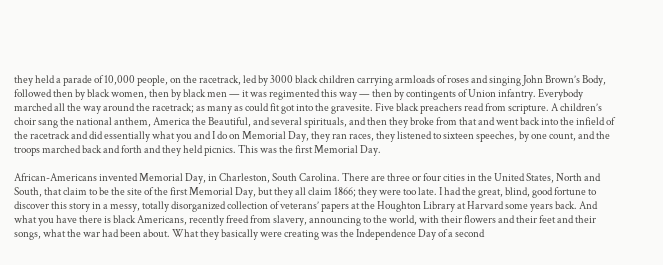they held a parade of 10,000 people, on the racetrack, led by 3000 black children carrying armloads of roses and singing John Brown’s Body, followed then by black women, then by black men — it was regimented this way — then by contingents of Union infantry. Everybody marched all the way around the racetrack; as many as could fit got into the gravesite. Five black preachers read from scripture. A children’s choir sang the national anthem, America the Beautiful, and several spirituals, and then they broke from that and went back into the infield of the racetrack and did essentially what you and I do on Memorial Day, they ran races, they listened to sixteen speeches, by one count, and the troops marched back and forth and they held picnics. This was the first Memorial Day.

African-Americans invented Memorial Day, in Charleston, South Carolina. There are three or four cities in the United States, North and South, that claim to be the site of the first Memorial Day, but they all claim 1866; they were too late. I had the great, blind, good fortune to discover this story in a messy, totally disorganized collection of veterans’ papers at the Houghton Library at Harvard some years back. And what you have there is black Americans, recently freed from slavery, announcing to the world, with their flowers and their feet and their songs, what the war had been about. What they basically were creating was the Independence Day of a second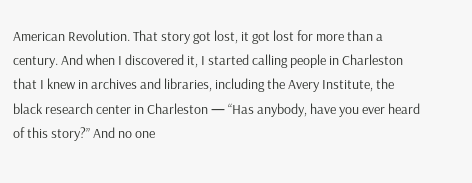American Revolution. That story got lost, it got lost for more than a century. And when I discovered it, I started calling people in Charleston that I knew in archives and libraries, including the Avery Institute, the black research center in Charleston — “Has anybody, have you ever heard of this story?” And no one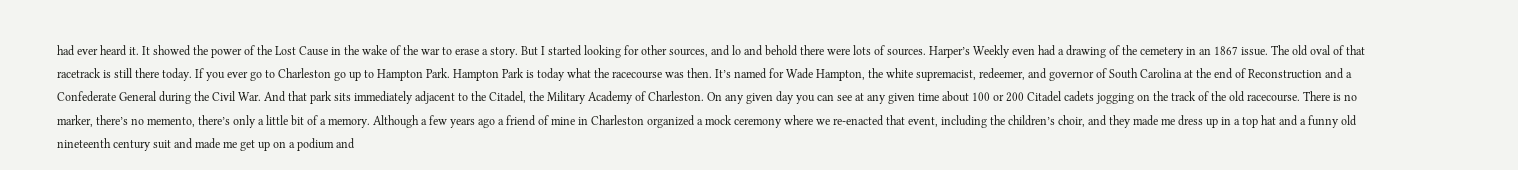had ever heard it. It showed the power of the Lost Cause in the wake of the war to erase a story. But I started looking for other sources, and lo and behold there were lots of sources. Harper’s Weekly even had a drawing of the cemetery in an 1867 issue. The old oval of that racetrack is still there today. If you ever go to Charleston go up to Hampton Park. Hampton Park is today what the racecourse was then. It’s named for Wade Hampton, the white supremacist, redeemer, and governor of South Carolina at the end of Reconstruction and a Confederate General during the Civil War. And that park sits immediately adjacent to the Citadel, the Military Academy of Charleston. On any given day you can see at any given time about 100 or 200 Citadel cadets jogging on the track of the old racecourse. There is no marker, there’s no memento, there’s only a little bit of a memory. Although a few years ago a friend of mine in Charleston organized a mock ceremony where we re-enacted that event, including the children’s choir, and they made me dress up in a top hat and a funny old nineteenth century suit and made me get up on a podium and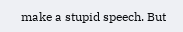make a stupid speech. But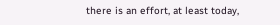there is an effort, at least today,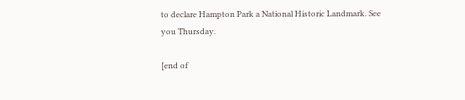to declare Hampton Park a National Historic Landmark. See you Thursday.

[end of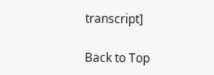transcript]

Back to Top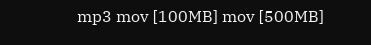mp3 mov [100MB] mov [500MB]